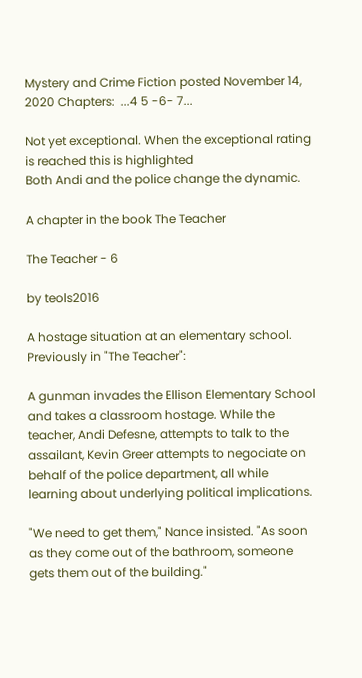Mystery and Crime Fiction posted November 14, 2020 Chapters:  ...4 5 -6- 7...

Not yet exceptional. When the exceptional rating is reached this is highlighted
Both Andi and the police change the dynamic.

A chapter in the book The Teacher

The Teacher - 6

by teols2016

A hostage situation at an elementary school.
Previously in "The Teacher":

A gunman invades the Ellison Elementary School and takes a classroom hostage. While the teacher, Andi Defesne, attempts to talk to the assailant, Kevin Greer attempts to negociate on behalf of the police department, all while learning about underlying political implications.

"We need to get them," Nance insisted. "As soon as they come out of the bathroom, someone gets them out of the building."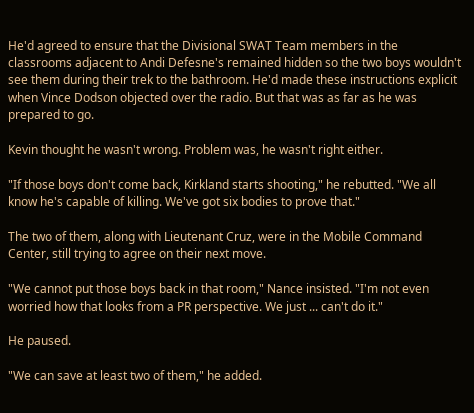He'd agreed to ensure that the Divisional SWAT Team members in the classrooms adjacent to Andi Defesne's remained hidden so the two boys wouldn't see them during their trek to the bathroom. He'd made these instructions explicit when Vince Dodson objected over the radio. But that was as far as he was prepared to go.

Kevin thought he wasn't wrong. Problem was, he wasn't right either.

"If those boys don't come back, Kirkland starts shooting," he rebutted. "We all know he's capable of killing. We've got six bodies to prove that."

The two of them, along with Lieutenant Cruz, were in the Mobile Command Center, still trying to agree on their next move.

"We cannot put those boys back in that room," Nance insisted. "I'm not even worried how that looks from a PR perspective. We just ... can't do it."

He paused.

"We can save at least two of them," he added.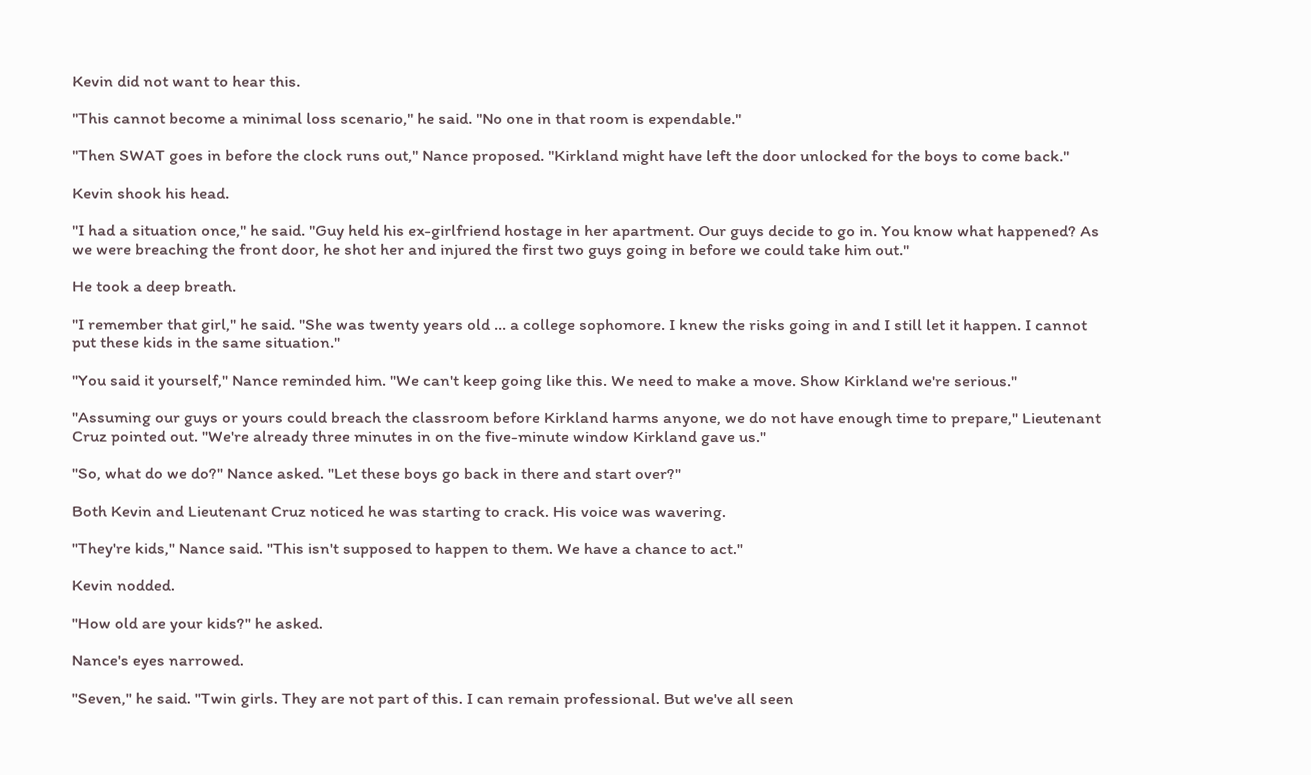Kevin did not want to hear this.

"This cannot become a minimal loss scenario," he said. "No one in that room is expendable."

"Then SWAT goes in before the clock runs out," Nance proposed. "Kirkland might have left the door unlocked for the boys to come back."

Kevin shook his head.

"I had a situation once," he said. "Guy held his ex-girlfriend hostage in her apartment. Our guys decide to go in. You know what happened? As we were breaching the front door, he shot her and injured the first two guys going in before we could take him out."

He took a deep breath.

"I remember that girl," he said. "She was twenty years old ... a college sophomore. I knew the risks going in and I still let it happen. I cannot put these kids in the same situation."

"You said it yourself," Nance reminded him. "We can't keep going like this. We need to make a move. Show Kirkland we're serious."

"Assuming our guys or yours could breach the classroom before Kirkland harms anyone, we do not have enough time to prepare," Lieutenant Cruz pointed out. "We're already three minutes in on the five-minute window Kirkland gave us."

"So, what do we do?" Nance asked. "Let these boys go back in there and start over?"

Both Kevin and Lieutenant Cruz noticed he was starting to crack. His voice was wavering.

"They're kids," Nance said. "This isn't supposed to happen to them. We have a chance to act."

Kevin nodded.

"How old are your kids?" he asked.

Nance's eyes narrowed.

"Seven," he said. "Twin girls. They are not part of this. I can remain professional. But we've all seen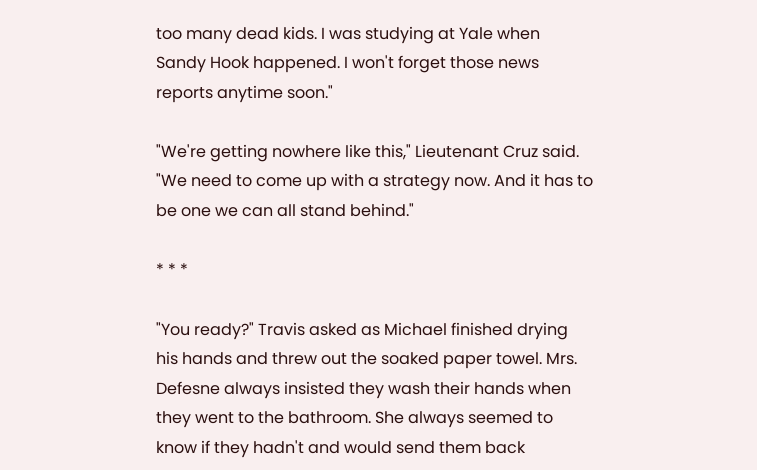too many dead kids. I was studying at Yale when Sandy Hook happened. I won't forget those news reports anytime soon."

"We're getting nowhere like this," Lieutenant Cruz said. "We need to come up with a strategy now. And it has to be one we can all stand behind."

* * *

"You ready?" Travis asked as Michael finished drying his hands and threw out the soaked paper towel. Mrs. Defesne always insisted they wash their hands when they went to the bathroom. She always seemed to know if they hadn't and would send them back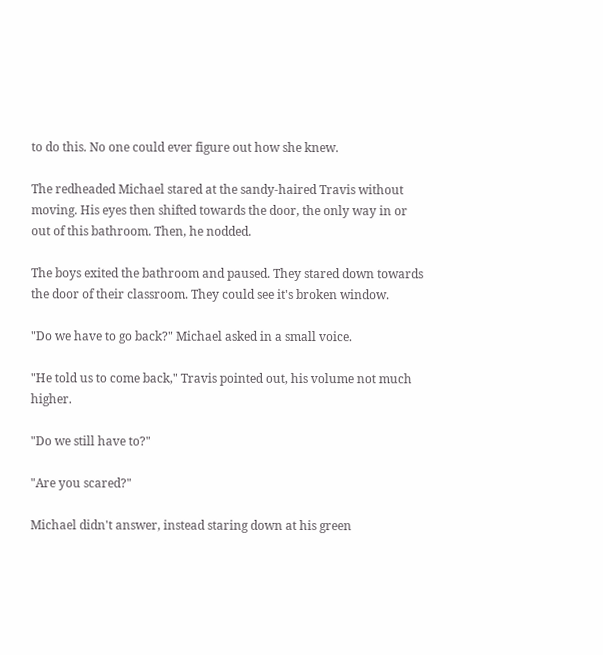to do this. No one could ever figure out how she knew.

The redheaded Michael stared at the sandy-haired Travis without moving. His eyes then shifted towards the door, the only way in or out of this bathroom. Then, he nodded.

The boys exited the bathroom and paused. They stared down towards the door of their classroom. They could see it's broken window.

"Do we have to go back?" Michael asked in a small voice.

"He told us to come back," Travis pointed out, his volume not much higher.

"Do we still have to?"

"Are you scared?"

Michael didn't answer, instead staring down at his green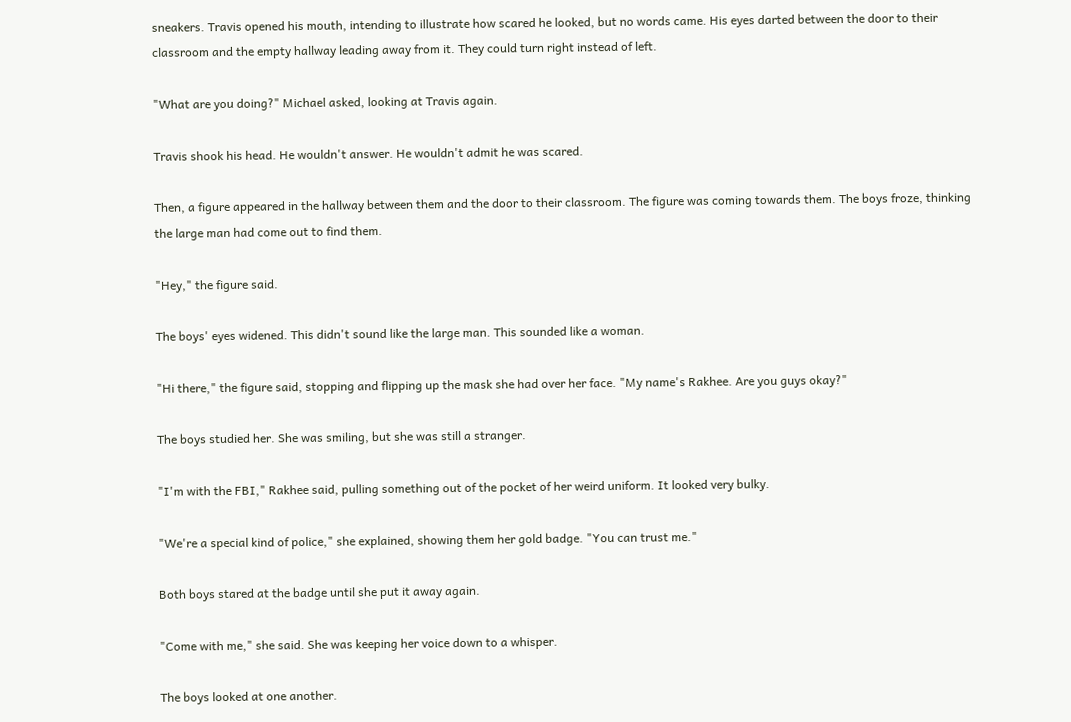sneakers. Travis opened his mouth, intending to illustrate how scared he looked, but no words came. His eyes darted between the door to their classroom and the empty hallway leading away from it. They could turn right instead of left.

"What are you doing?" Michael asked, looking at Travis again.

Travis shook his head. He wouldn't answer. He wouldn't admit he was scared.

Then, a figure appeared in the hallway between them and the door to their classroom. The figure was coming towards them. The boys froze, thinking the large man had come out to find them.

"Hey," the figure said.

The boys' eyes widened. This didn't sound like the large man. This sounded like a woman.

"Hi there," the figure said, stopping and flipping up the mask she had over her face. "My name's Rakhee. Are you guys okay?"

The boys studied her. She was smiling, but she was still a stranger.

"I'm with the FBI," Rakhee said, pulling something out of the pocket of her weird uniform. It looked very bulky.

"We're a special kind of police," she explained, showing them her gold badge. "You can trust me."

Both boys stared at the badge until she put it away again.

"Come with me," she said. She was keeping her voice down to a whisper.

The boys looked at one another.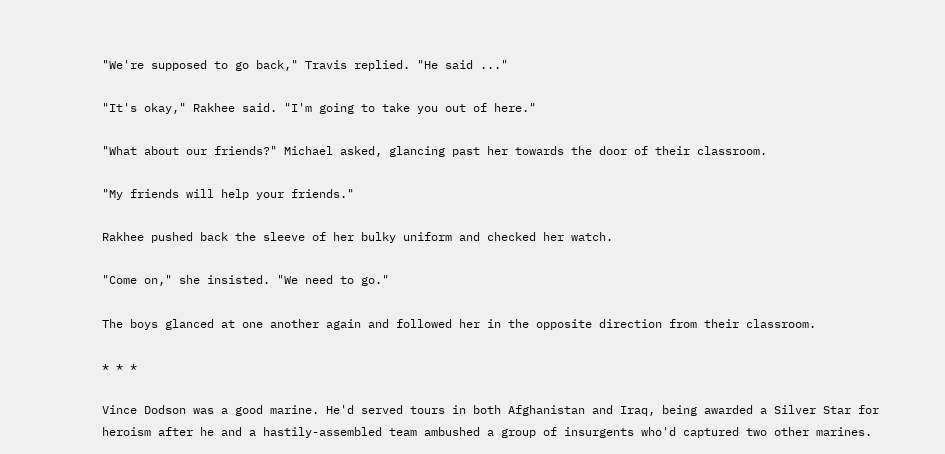"We're supposed to go back," Travis replied. "He said ..."

"It's okay," Rakhee said. "I'm going to take you out of here."

"What about our friends?" Michael asked, glancing past her towards the door of their classroom.

"My friends will help your friends."

Rakhee pushed back the sleeve of her bulky uniform and checked her watch.

"Come on," she insisted. "We need to go."

The boys glanced at one another again and followed her in the opposite direction from their classroom.

* * *

Vince Dodson was a good marine. He'd served tours in both Afghanistan and Iraq, being awarded a Silver Star for heroism after he and a hastily-assembled team ambushed a group of insurgents who'd captured two other marines.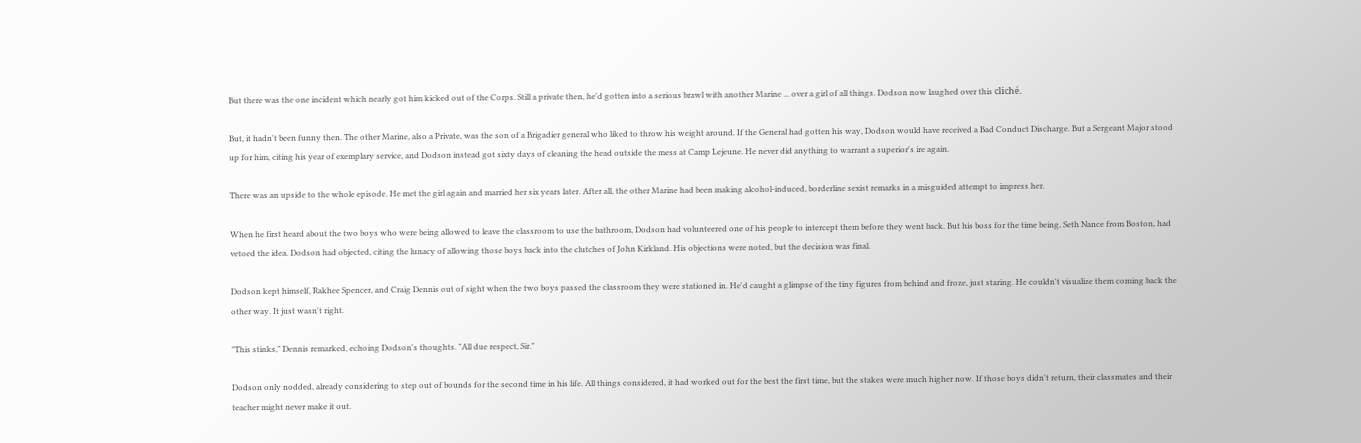But there was the one incident which nearly got him kicked out of the Corps. Still a private then, he'd gotten into a serious brawl with another Marine ... over a girl of all things. Dodson now laughed over this cliché.

But, it hadn't been funny then. The other Marine, also a Private, was the son of a Brigadier general who liked to throw his weight around. If the General had gotten his way, Dodson would have received a Bad Conduct Discharge. But a Sergeant Major stood up for him, citing his year of exemplary service, and Dodson instead got sixty days of cleaning the head outside the mess at Camp Lejeune. He never did anything to warrant a superior's ire again.

There was an upside to the whole episode. He met the girl again and married her six years later. After all, the other Marine had been making alcohol-induced, borderline sexist remarks in a misguided attempt to impress her.

When he first heard about the two boys who were being allowed to leave the classroom to use the bathroom, Dodson had volunteered one of his people to intercept them before they went back. But his boss for the time being, Seth Nance from Boston, had vetoed the idea. Dodson had objected, citing the lunacy of allowing those boys back into the clutches of John Kirkland. His objections were noted, but the decision was final.

Dodson kept himself, Rakhee Spencer, and Craig Dennis out of sight when the two boys passed the classroom they were stationed in. He'd caught a glimpse of the tiny figures from behind and froze, just staring. He couldn't visualize them coming back the other way. It just wasn't right.

"This stinks," Dennis remarked, echoing Dodson's thoughts. "All due respect, Sir."

Dodson only nodded, already considering to step out of bounds for the second time in his life. All things considered, it had worked out for the best the first time, but the stakes were much higher now. If those boys didn't return, their classmates and their teacher might never make it out.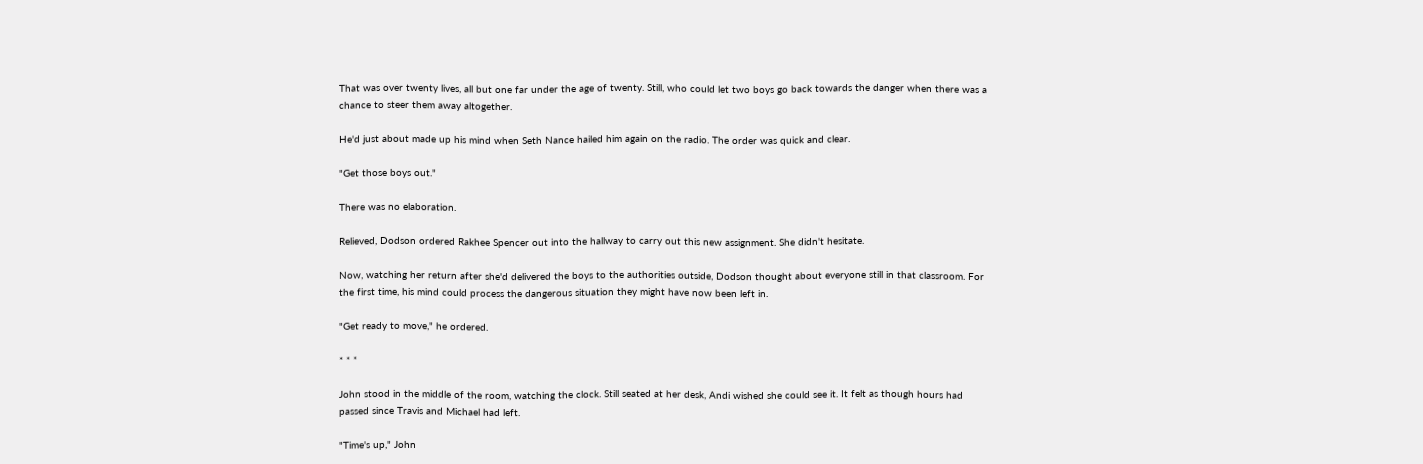That was over twenty lives, all but one far under the age of twenty. Still, who could let two boys go back towards the danger when there was a chance to steer them away altogether.

He'd just about made up his mind when Seth Nance hailed him again on the radio. The order was quick and clear.

"Get those boys out."

There was no elaboration.

Relieved, Dodson ordered Rakhee Spencer out into the hallway to carry out this new assignment. She didn't hesitate.

Now, watching her return after she'd delivered the boys to the authorities outside, Dodson thought about everyone still in that classroom. For the first time, his mind could process the dangerous situation they might have now been left in.

"Get ready to move," he ordered.

* * *

John stood in the middle of the room, watching the clock. Still seated at her desk, Andi wished she could see it. It felt as though hours had passed since Travis and Michael had left.

"Time's up," John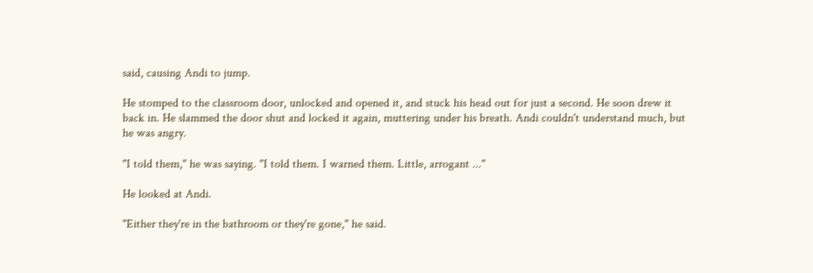said, causing Andi to jump.

He stomped to the classroom door, unlocked and opened it, and stuck his head out for just a second. He soon drew it back in. He slammed the door shut and locked it again, muttering under his breath. Andi couldn't understand much, but he was angry.

"I told them," he was saying. "I told them. I warned them. Little, arrogant ..."

He looked at Andi.

"Either they're in the bathroom or they're gone," he said.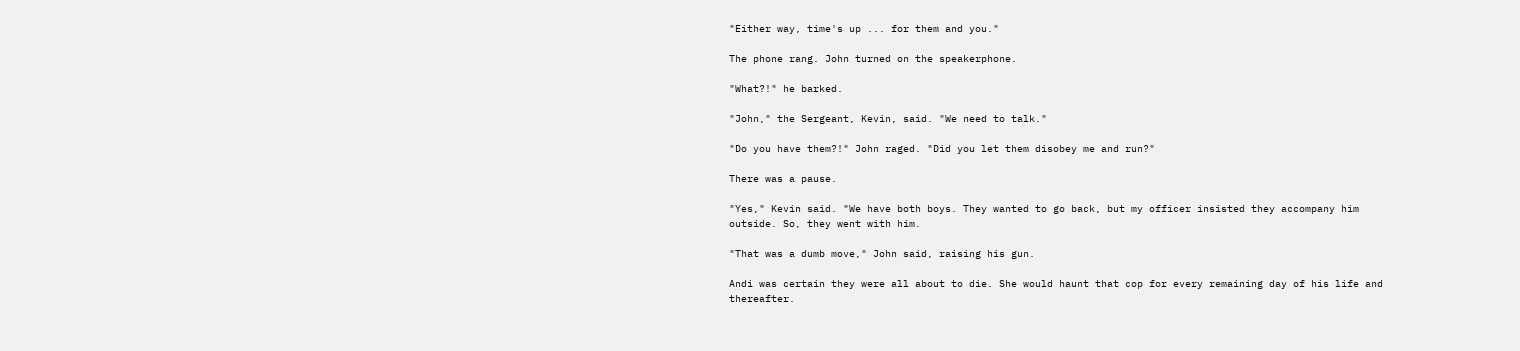"Either way, time's up ... for them and you."

The phone rang. John turned on the speakerphone.

"What?!" he barked.

"John," the Sergeant, Kevin, said. "We need to talk."

"Do you have them?!" John raged. "Did you let them disobey me and run?"

There was a pause.

"Yes," Kevin said. "We have both boys. They wanted to go back, but my officer insisted they accompany him outside. So, they went with him.

"That was a dumb move," John said, raising his gun.

Andi was certain they were all about to die. She would haunt that cop for every remaining day of his life and thereafter.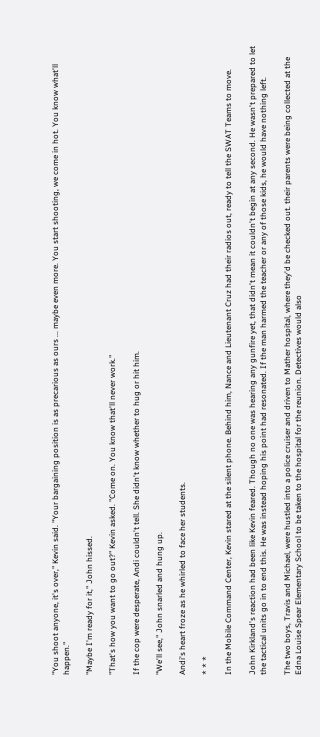"You shoot anyone, it's over," Kevin said. "Your bargaining position is as precarious as ours ... maybe even more. You start shooting, we come in hot. You know what'll happen."

"Maybe I'm ready for it," John hissed.

"That's how you want to go out?" Kevin asked. "Come on. You know that'll never work."

If the cop were desperate, Andi couldn't tell. She didn't know whether to hug or hit him.

"We'll see," John snarled and hung up.

Andi's heart froze as he whirled to face her students.

* * *

In the Mobile Command Center, Kevin stared at the silent phone. Behind him, Nance and Lieutenant Cruz had their radios out, ready to tell the SWAT Teams to move.

John Kirkland's reaction had been like Kevin feared. Though no one was hearing any gunfire yet, that didn't mean it couldn't begin at any second. He wasn't prepared to let the tactical units go in to end this. He was instead hoping his point had resonated. If the man harmed the teacher or any of those kids, he would have nothing left.

The two boys, Travis and Michael, were hustled into a police cruiser and driven to Mather hospital, where they'd be checked out. their parents were being collected at the Edna Louise Spear Elementary School to be taken to the hospital for the reunion. Detectives would also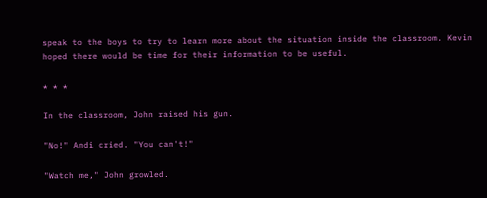speak to the boys to try to learn more about the situation inside the classroom. Kevin hoped there would be time for their information to be useful.

* * *

In the classroom, John raised his gun.

"No!" Andi cried. "You can't!"

"Watch me," John growled.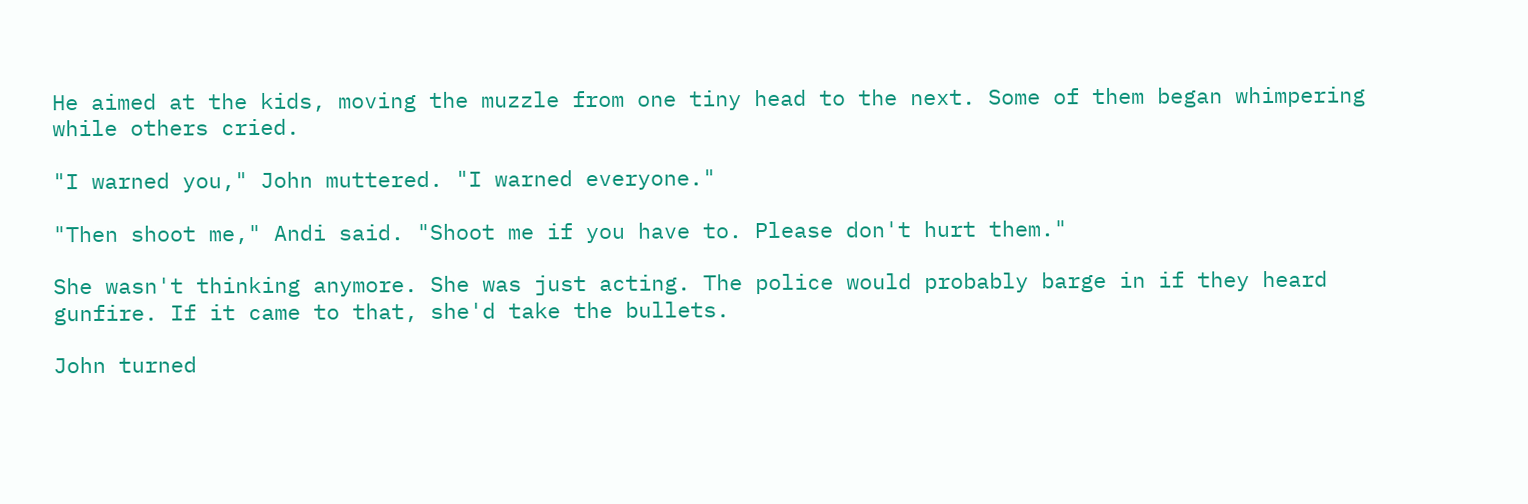He aimed at the kids, moving the muzzle from one tiny head to the next. Some of them began whimpering while others cried.

"I warned you," John muttered. "I warned everyone."

"Then shoot me," Andi said. "Shoot me if you have to. Please don't hurt them."

She wasn't thinking anymore. She was just acting. The police would probably barge in if they heard gunfire. If it came to that, she'd take the bullets.

John turned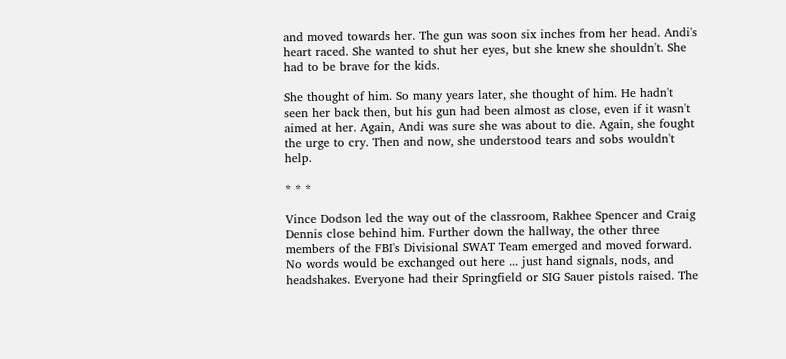and moved towards her. The gun was soon six inches from her head. Andi's heart raced. She wanted to shut her eyes, but she knew she shouldn't. She had to be brave for the kids.

She thought of him. So many years later, she thought of him. He hadn't seen her back then, but his gun had been almost as close, even if it wasn't aimed at her. Again, Andi was sure she was about to die. Again, she fought the urge to cry. Then and now, she understood tears and sobs wouldn't help.

* * *

Vince Dodson led the way out of the classroom, Rakhee Spencer and Craig Dennis close behind him. Further down the hallway, the other three members of the FBI's Divisional SWAT Team emerged and moved forward. No words would be exchanged out here ... just hand signals, nods, and headshakes. Everyone had their Springfield or SIG Sauer pistols raised. The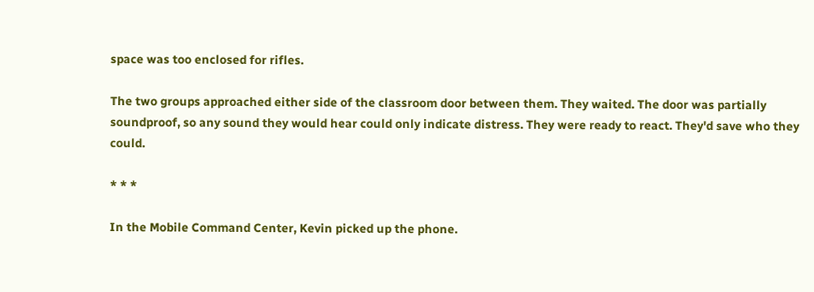space was too enclosed for rifles.

The two groups approached either side of the classroom door between them. They waited. The door was partially soundproof, so any sound they would hear could only indicate distress. They were ready to react. They'd save who they could.

* * *

In the Mobile Command Center, Kevin picked up the phone.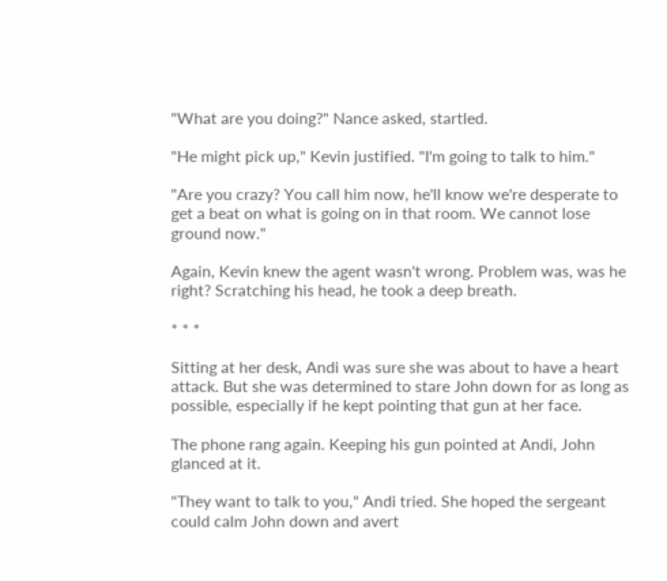"What are you doing?" Nance asked, startled.

"He might pick up," Kevin justified. "I'm going to talk to him."

"Are you crazy? You call him now, he'll know we're desperate to get a beat on what is going on in that room. We cannot lose ground now."

Again, Kevin knew the agent wasn't wrong. Problem was, was he right? Scratching his head, he took a deep breath.

* * *

Sitting at her desk, Andi was sure she was about to have a heart attack. But she was determined to stare John down for as long as possible, especially if he kept pointing that gun at her face.

The phone rang again. Keeping his gun pointed at Andi, John glanced at it.

"They want to talk to you," Andi tried. She hoped the sergeant could calm John down and avert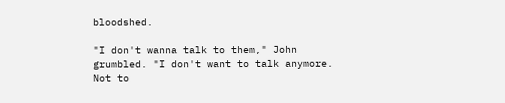bloodshed.

"I don't wanna talk to them," John grumbled. "I don't want to talk anymore. Not to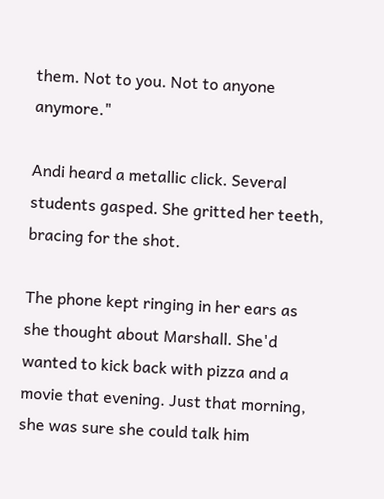them. Not to you. Not to anyone anymore."

Andi heard a metallic click. Several students gasped. She gritted her teeth, bracing for the shot.

The phone kept ringing in her ears as she thought about Marshall. She'd wanted to kick back with pizza and a movie that evening. Just that morning, she was sure she could talk him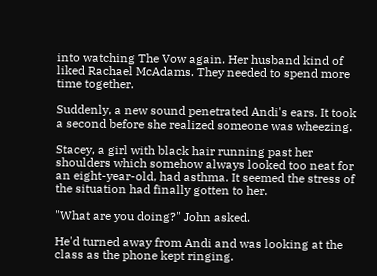into watching The Vow again. Her husband kind of liked Rachael McAdams. They needed to spend more time together.

Suddenly, a new sound penetrated Andi's ears. It took a second before she realized someone was wheezing.

Stacey, a girl with black hair running past her shoulders which somehow always looked too neat for an eight-year-old, had asthma. It seemed the stress of the situation had finally gotten to her.

"What are you doing?" John asked.

He'd turned away from Andi and was looking at the class as the phone kept ringing.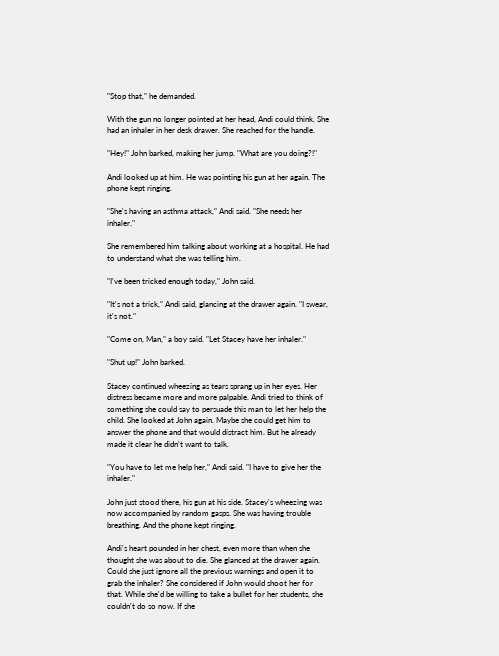"Stop that," he demanded.

With the gun no longer pointed at her head, Andi could think. She had an inhaler in her desk drawer. She reached for the handle.

"Hey!" John barked, making her jump. "What are you doing?!"

Andi looked up at him. He was pointing his gun at her again. The phone kept ringing.

"She's having an asthma attack," Andi said. "She needs her inhaler."

She remembered him talking about working at a hospital. He had to understand what she was telling him.

"I've been tricked enough today," John said.

"It's not a trick," Andi said, glancing at the drawer again. "I swear, it's not."

"Come on, Man," a boy said. "Let Stacey have her inhaler."

"Shut up!" John barked.

Stacey continued wheezing as tears sprang up in her eyes. Her distress became more and more palpable. Andi tried to think of something she could say to persuade this man to let her help the child. She looked at John again. Maybe she could get him to answer the phone and that would distract him. But he already made it clear he didn't want to talk.

"You have to let me help her," Andi said. "I have to give her the inhaler."

John just stood there, his gun at his side. Stacey's wheezing was now accompanied by random gasps. She was having trouble breathing. And the phone kept ringing.

Andi's heart pounded in her chest, even more than when she thought she was about to die. She glanced at the drawer again. Could she just ignore all the previous warnings and open it to grab the inhaler? She considered if John would shoot her for that. While she'd be willing to take a bullet for her students, she couldn't do so now. If she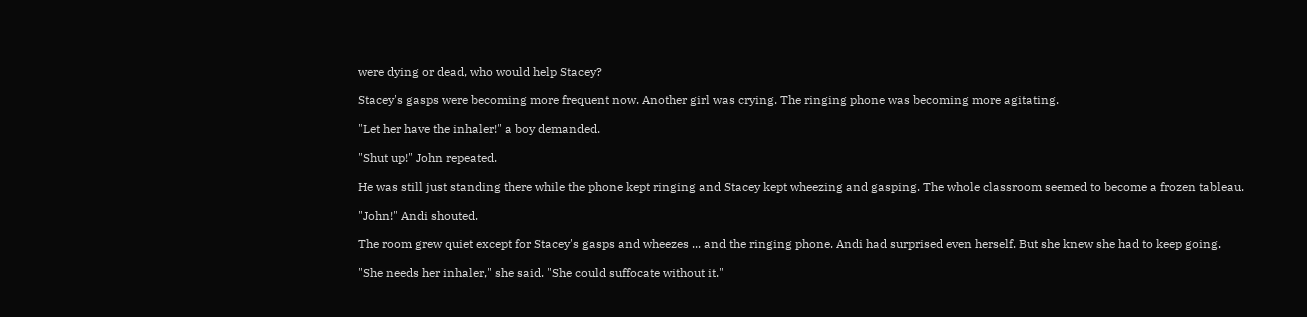were dying or dead, who would help Stacey?

Stacey's gasps were becoming more frequent now. Another girl was crying. The ringing phone was becoming more agitating.

"Let her have the inhaler!" a boy demanded.

"Shut up!" John repeated.

He was still just standing there while the phone kept ringing and Stacey kept wheezing and gasping. The whole classroom seemed to become a frozen tableau.

"John!" Andi shouted.

The room grew quiet except for Stacey's gasps and wheezes ... and the ringing phone. Andi had surprised even herself. But she knew she had to keep going.

"She needs her inhaler," she said. "She could suffocate without it."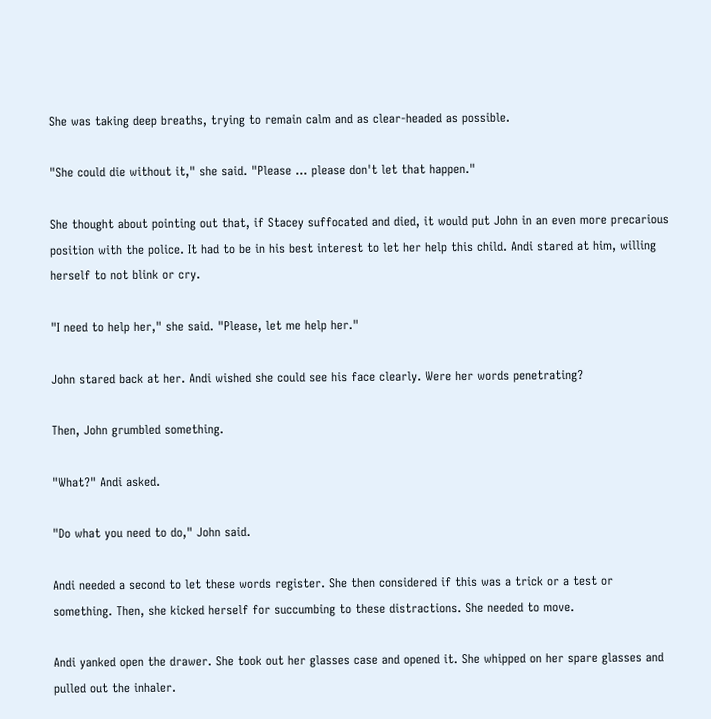She was taking deep breaths, trying to remain calm and as clear-headed as possible.

"She could die without it," she said. "Please ... please don't let that happen."

She thought about pointing out that, if Stacey suffocated and died, it would put John in an even more precarious position with the police. It had to be in his best interest to let her help this child. Andi stared at him, willing herself to not blink or cry.

"I need to help her," she said. "Please, let me help her."

John stared back at her. Andi wished she could see his face clearly. Were her words penetrating?

Then, John grumbled something.

"What?" Andi asked.

"Do what you need to do," John said.

Andi needed a second to let these words register. She then considered if this was a trick or a test or something. Then, she kicked herself for succumbing to these distractions. She needed to move.

Andi yanked open the drawer. She took out her glasses case and opened it. She whipped on her spare glasses and pulled out the inhaler.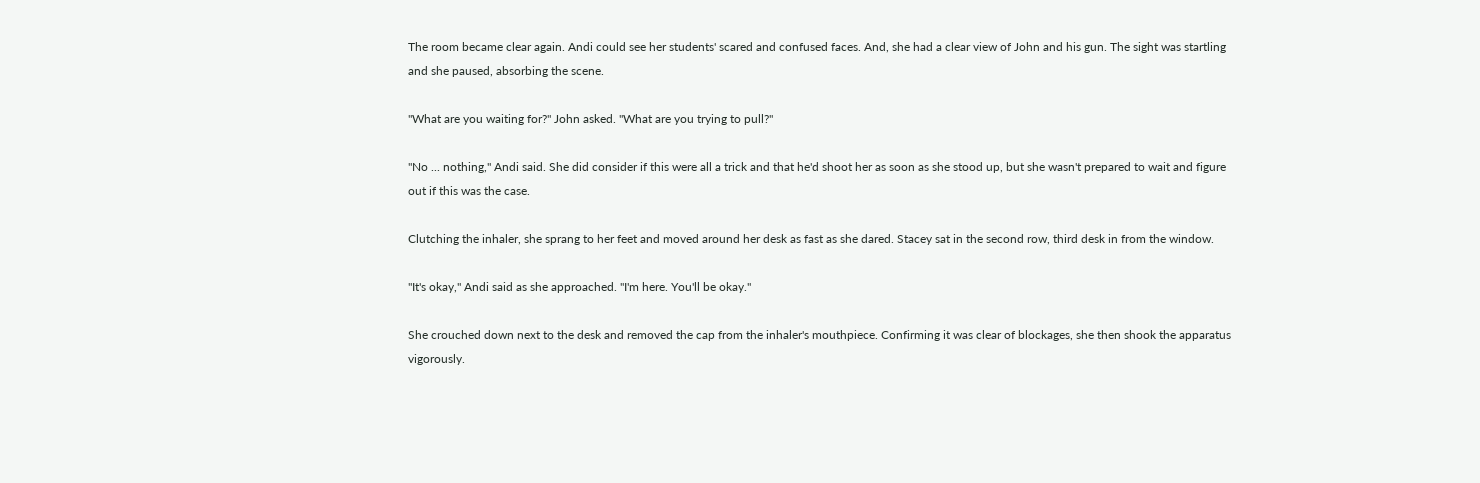The room became clear again. Andi could see her students' scared and confused faces. And, she had a clear view of John and his gun. The sight was startling and she paused, absorbing the scene.

"What are you waiting for?" John asked. "What are you trying to pull?"

"No ... nothing," Andi said. She did consider if this were all a trick and that he'd shoot her as soon as she stood up, but she wasn't prepared to wait and figure out if this was the case.

Clutching the inhaler, she sprang to her feet and moved around her desk as fast as she dared. Stacey sat in the second row, third desk in from the window.

"It's okay," Andi said as she approached. "I'm here. You'll be okay."

She crouched down next to the desk and removed the cap from the inhaler's mouthpiece. Confirming it was clear of blockages, she then shook the apparatus vigorously.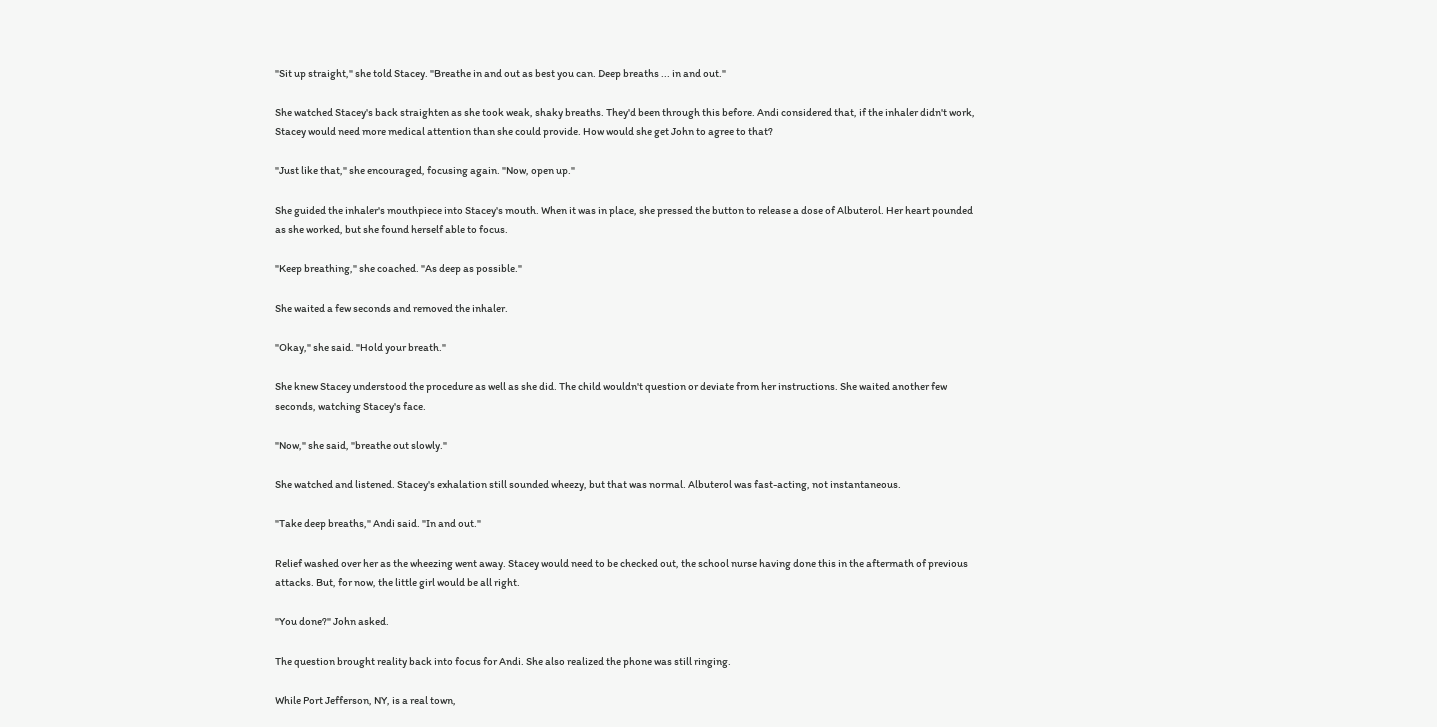"Sit up straight," she told Stacey. "Breathe in and out as best you can. Deep breaths ... in and out."

She watched Stacey's back straighten as she took weak, shaky breaths. They'd been through this before. Andi considered that, if the inhaler didn't work, Stacey would need more medical attention than she could provide. How would she get John to agree to that?

"Just like that," she encouraged, focusing again. "Now, open up."

She guided the inhaler's mouthpiece into Stacey's mouth. When it was in place, she pressed the button to release a dose of Albuterol. Her heart pounded as she worked, but she found herself able to focus.

"Keep breathing," she coached. "As deep as possible."

She waited a few seconds and removed the inhaler.

"Okay," she said. "Hold your breath."

She knew Stacey understood the procedure as well as she did. The child wouldn't question or deviate from her instructions. She waited another few seconds, watching Stacey's face.

"Now," she said, "breathe out slowly."

She watched and listened. Stacey's exhalation still sounded wheezy, but that was normal. Albuterol was fast-acting, not instantaneous.

"Take deep breaths," Andi said. "In and out."

Relief washed over her as the wheezing went away. Stacey would need to be checked out, the school nurse having done this in the aftermath of previous attacks. But, for now, the little girl would be all right.

"You done?" John asked.

The question brought reality back into focus for Andi. She also realized the phone was still ringing.

While Port Jefferson, NY, is a real town,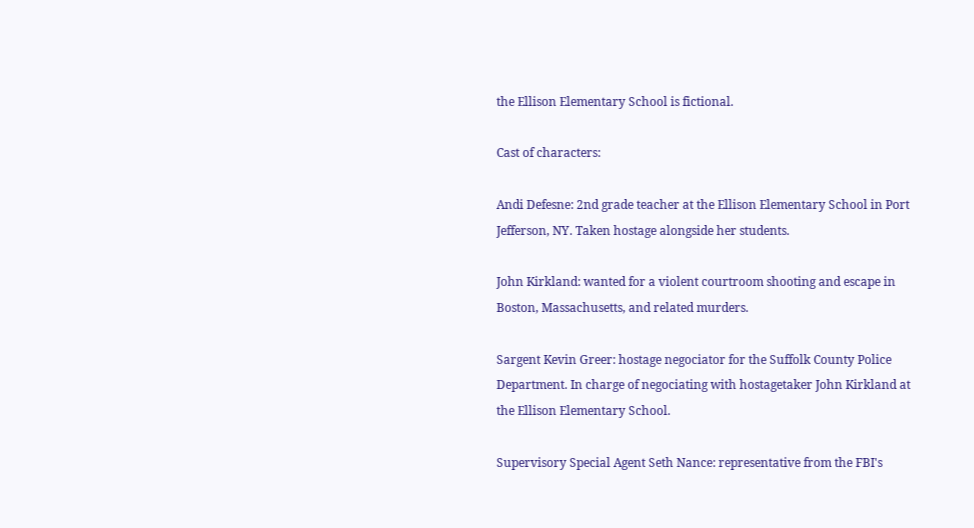the Ellison Elementary School is fictional.

Cast of characters:

Andi Defesne: 2nd grade teacher at the Ellison Elementary School in Port Jefferson, NY. Taken hostage alongside her students.

John Kirkland: wanted for a violent courtroom shooting and escape in Boston, Massachusetts, and related murders.

Sargent Kevin Greer: hostage negociator for the Suffolk County Police Department. In charge of negociating with hostagetaker John Kirkland at the Ellison Elementary School.

Supervisory Special Agent Seth Nance: representative from the FBI's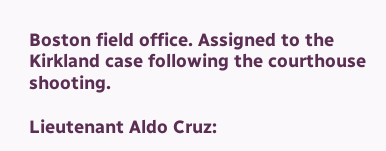Boston field office. Assigned to the Kirkland case following the courthouse shooting.

Lieutenant Aldo Cruz: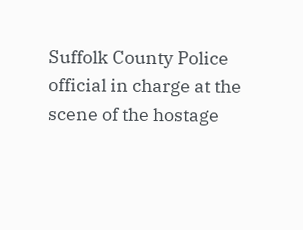Suffolk County Police official in charge at the scene of the hostage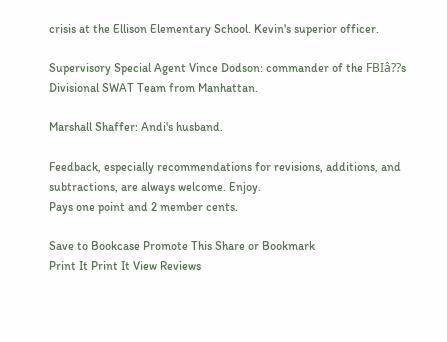crisis at the Ellison Elementary School. Kevin's superior officer.

Supervisory Special Agent Vince Dodson: commander of the FBIâ??s Divisional SWAT Team from Manhattan.

Marshall Shaffer: Andi's husband.

Feedback, especially recommendations for revisions, additions, and subtractions, are always welcome. Enjoy.
Pays one point and 2 member cents.

Save to Bookcase Promote This Share or Bookmark
Print It Print It View Reviews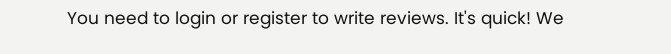You need to login or register to write reviews. It's quick! We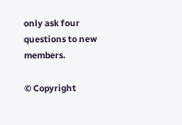only ask four questions to new members.

© Copyright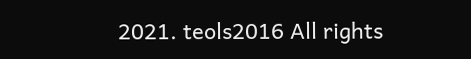2021. teols2016 All rights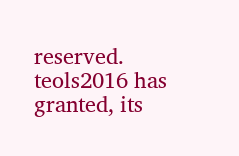reserved.
teols2016 has granted, its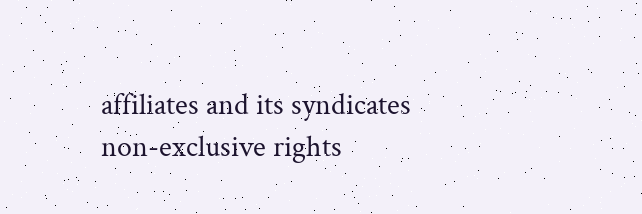affiliates and its syndicates non-exclusive rights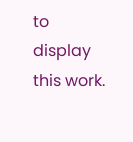to display this work.